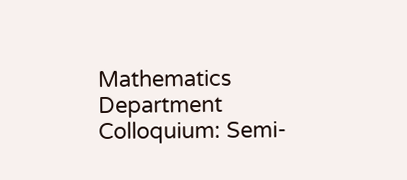Mathematics Department Colloquium: Semi-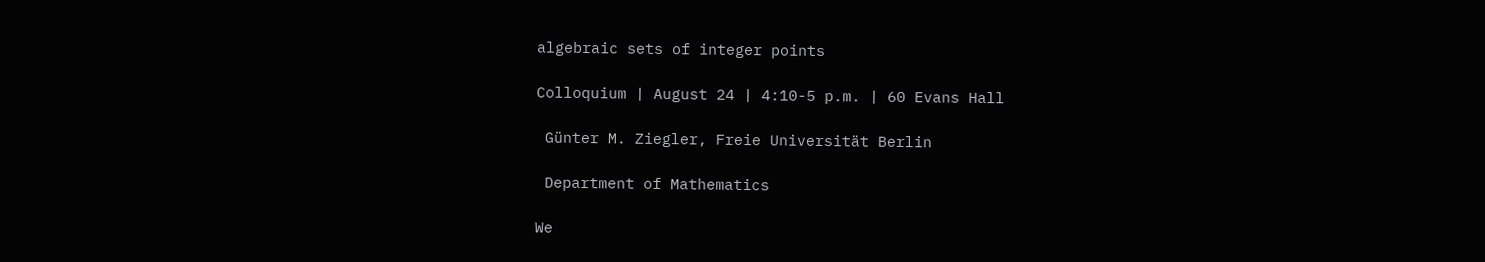algebraic sets of integer points

Colloquium | August 24 | 4:10-5 p.m. | 60 Evans Hall

 Günter M. Ziegler, Freie Universität Berlin

 Department of Mathematics

We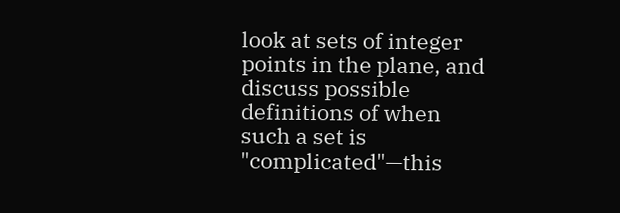look at sets of integer points in the plane, and discuss possible definitions of when such a set is "complicated"—this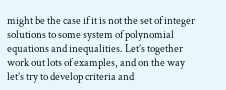might be the case if it is not the set of integer solutions to some system of polynomial equations and inequalities. Let’s together work out lots of examples, and on the way let’s try to develop criteria and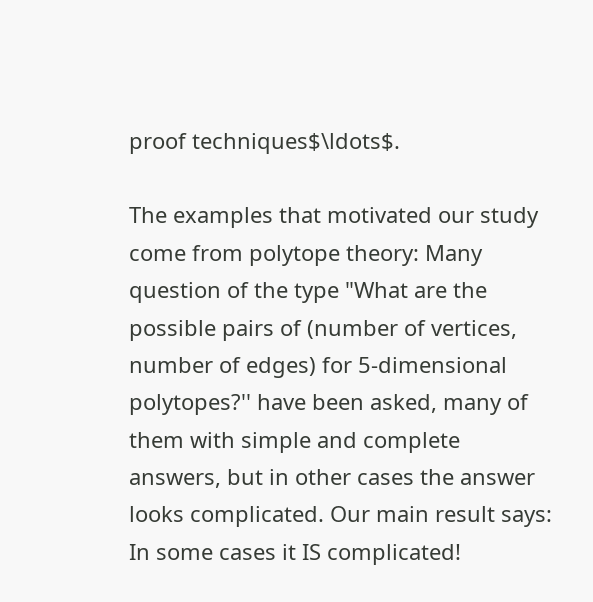proof techniques$\ldots$.

The examples that motivated our study come from polytope theory: Many question of the type "What are the possible pairs of (number of vertices, number of edges) for 5-dimensional polytopes?'' have been asked, many of them with simple and complete answers, but in other cases the answer looks complicated. Our main result says: In some cases it IS complicated!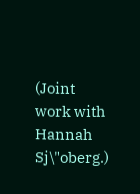(Joint work with Hannah Sj\"oberg.)